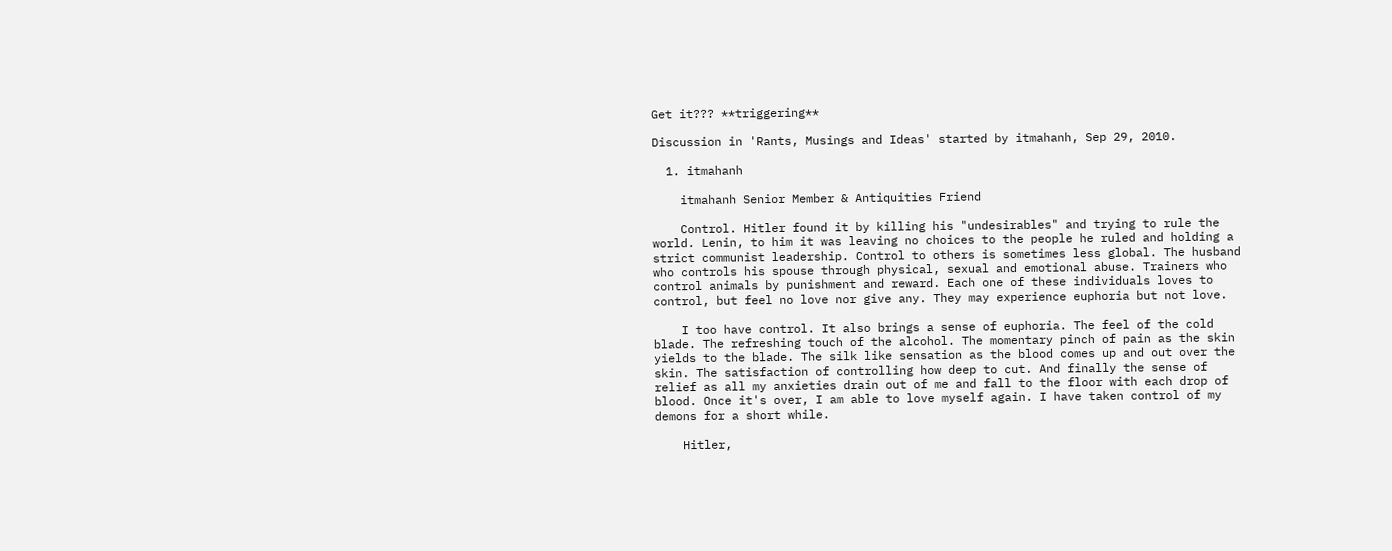Get it??? **triggering**

Discussion in 'Rants, Musings and Ideas' started by itmahanh, Sep 29, 2010.

  1. itmahanh

    itmahanh Senior Member & Antiquities Friend

    Control. Hitler found it by killing his "undesirables" and trying to rule the world. Lenin, to him it was leaving no choices to the people he ruled and holding a strict communist leadership. Control to others is sometimes less global. The husband who controls his spouse through physical, sexual and emotional abuse. Trainers who control animals by punishment and reward. Each one of these individuals loves to control, but feel no love nor give any. They may experience euphoria but not love.

    I too have control. It also brings a sense of euphoria. The feel of the cold blade. The refreshing touch of the alcohol. The momentary pinch of pain as the skin yields to the blade. The silk like sensation as the blood comes up and out over the skin. The satisfaction of controlling how deep to cut. And finally the sense of relief as all my anxieties drain out of me and fall to the floor with each drop of blood. Once it's over, I am able to love myself again. I have taken control of my demons for a short while.

    Hitler,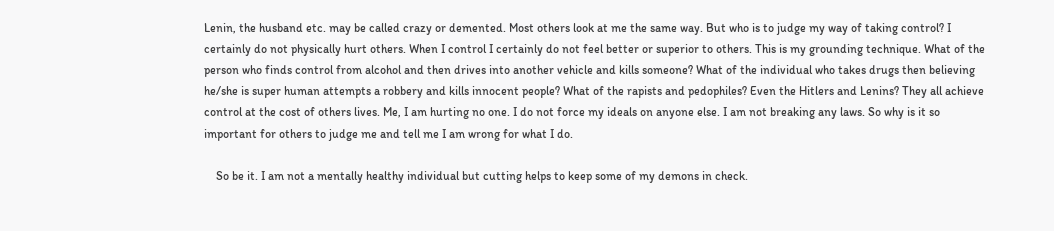Lenin, the husband etc. may be called crazy or demented. Most others look at me the same way. But who is to judge my way of taking control? I certainly do not physically hurt others. When I control I certainly do not feel better or superior to others. This is my grounding technique. What of the person who finds control from alcohol and then drives into another vehicle and kills someone? What of the individual who takes drugs then believing he/she is super human attempts a robbery and kills innocent people? What of the rapists and pedophiles? Even the Hitlers and Lenins? They all achieve control at the cost of others lives. Me, I am hurting no one. I do not force my ideals on anyone else. I am not breaking any laws. So why is it so important for others to judge me and tell me I am wrong for what I do.

    So be it. I am not a mentally healthy individual but cutting helps to keep some of my demons in check.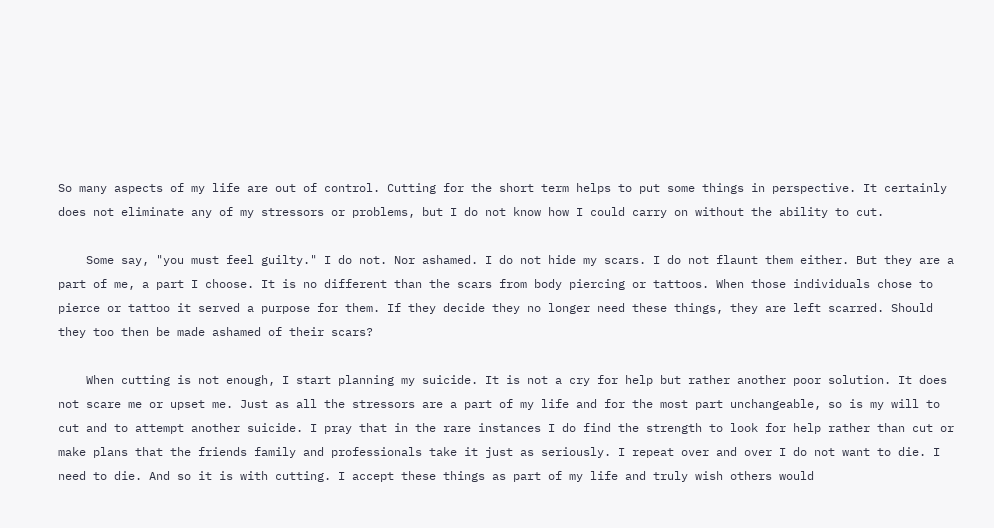So many aspects of my life are out of control. Cutting for the short term helps to put some things in perspective. It certainly does not eliminate any of my stressors or problems, but I do not know how I could carry on without the ability to cut.

    Some say, "you must feel guilty." I do not. Nor ashamed. I do not hide my scars. I do not flaunt them either. But they are a part of me, a part I choose. It is no different than the scars from body piercing or tattoos. When those individuals chose to pierce or tattoo it served a purpose for them. If they decide they no longer need these things, they are left scarred. Should they too then be made ashamed of their scars?

    When cutting is not enough, I start planning my suicide. It is not a cry for help but rather another poor solution. It does not scare me or upset me. Just as all the stressors are a part of my life and for the most part unchangeable, so is my will to cut and to attempt another suicide. I pray that in the rare instances I do find the strength to look for help rather than cut or make plans that the friends family and professionals take it just as seriously. I repeat over and over I do not want to die. I need to die. And so it is with cutting. I accept these things as part of my life and truly wish others would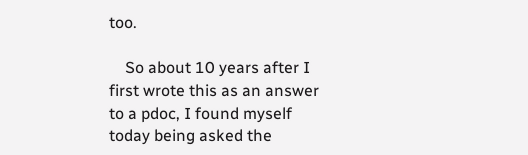too.

    So about 10 years after I first wrote this as an answer to a pdoc, I found myself today being asked the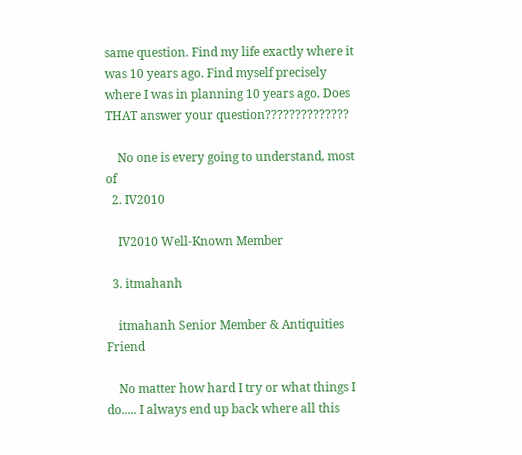same question. Find my life exactly where it was 10 years ago. Find myself precisely where I was in planning 10 years ago. Does THAT answer your question??????????????

    No one is every going to understand, most of
  2. IV2010

    IV2010 Well-Known Member

  3. itmahanh

    itmahanh Senior Member & Antiquities Friend

    No matter how hard I try or what things I do..... I always end up back where all this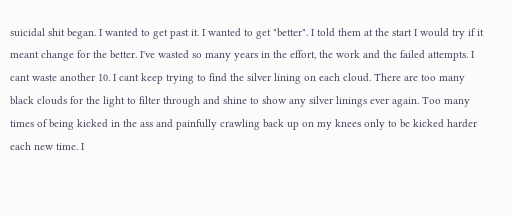suicidal shit began. I wanted to get past it. I wanted to get "better". I told them at the start I would try if it meant change for the better. I've wasted so many years in the effort, the work and the failed attempts. I cant waste another 10. I cant keep trying to find the silver lining on each cloud. There are too many black clouds for the light to filter through and shine to show any silver linings ever again. Too many times of being kicked in the ass and painfully crawling back up on my knees only to be kicked harder each new time. I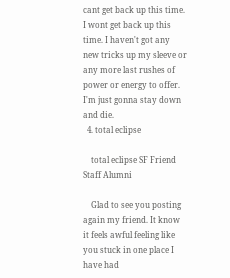cant get back up this time. I wont get back up this time. I haven't got any new tricks up my sleeve or any more last rushes of power or energy to offer. I'm just gonna stay down and die.
  4. total eclipse

    total eclipse SF Friend Staff Alumni

    Glad to see you posting again my friend. It know it feels awful feeling like you stuck in one place I have had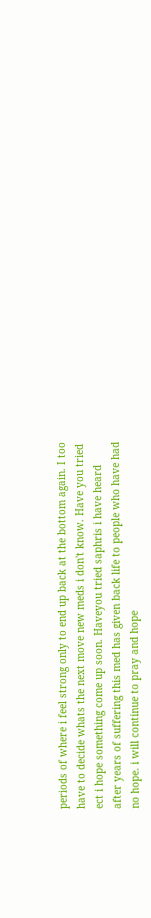periods of where i feel strong only to end up back at the bottom again. I too have to decide whats the next move new meds i don't know. Have you tried ect i hope something come up soon. Haveyou tried saphris i have heard after years of suffering this med has given back life to people who have had no hope. i will continue to pray and hope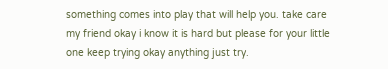something comes into play that will help you. take care my friend okay i know it is hard but please for your little one keep trying okay anything just try.